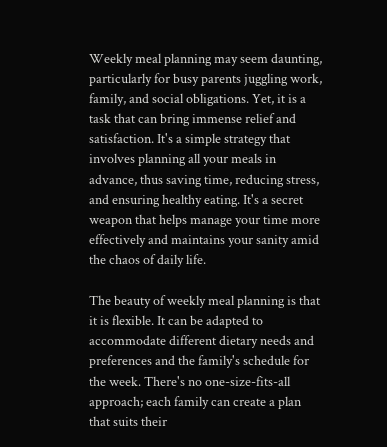Weekly meal planning may seem daunting, particularly for busy parents juggling work, family, and social obligations. Yet, it is a task that can bring immense relief and satisfaction. It's a simple strategy that involves planning all your meals in advance, thus saving time, reducing stress, and ensuring healthy eating. It's a secret weapon that helps manage your time more effectively and maintains your sanity amid the chaos of daily life.

The beauty of weekly meal planning is that it is flexible. It can be adapted to accommodate different dietary needs and preferences and the family's schedule for the week. There's no one-size-fits-all approach; each family can create a plan that suits their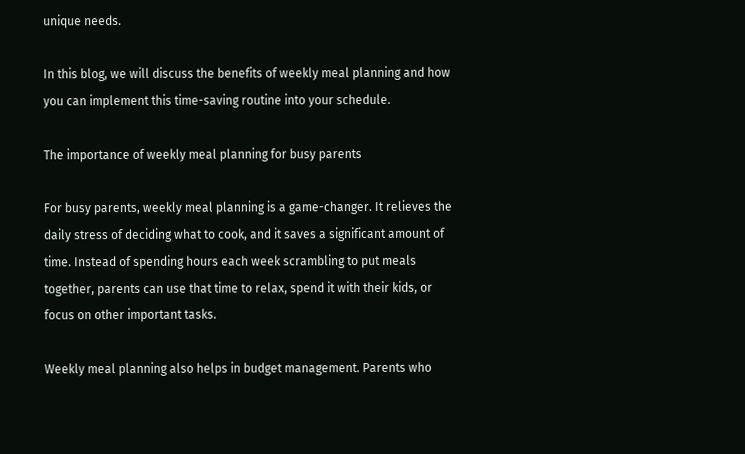unique needs.

In this blog, we will discuss the benefits of weekly meal planning and how you can implement this time-saving routine into your schedule.

The importance of weekly meal planning for busy parents

For busy parents, weekly meal planning is a game-changer. It relieves the daily stress of deciding what to cook, and it saves a significant amount of time. Instead of spending hours each week scrambling to put meals together, parents can use that time to relax, spend it with their kids, or focus on other important tasks.

Weekly meal planning also helps in budget management. Parents who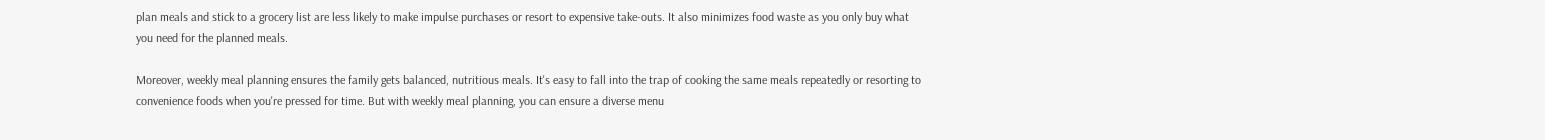plan meals and stick to a grocery list are less likely to make impulse purchases or resort to expensive take-outs. It also minimizes food waste as you only buy what you need for the planned meals.

Moreover, weekly meal planning ensures the family gets balanced, nutritious meals. It's easy to fall into the trap of cooking the same meals repeatedly or resorting to convenience foods when you're pressed for time. But with weekly meal planning, you can ensure a diverse menu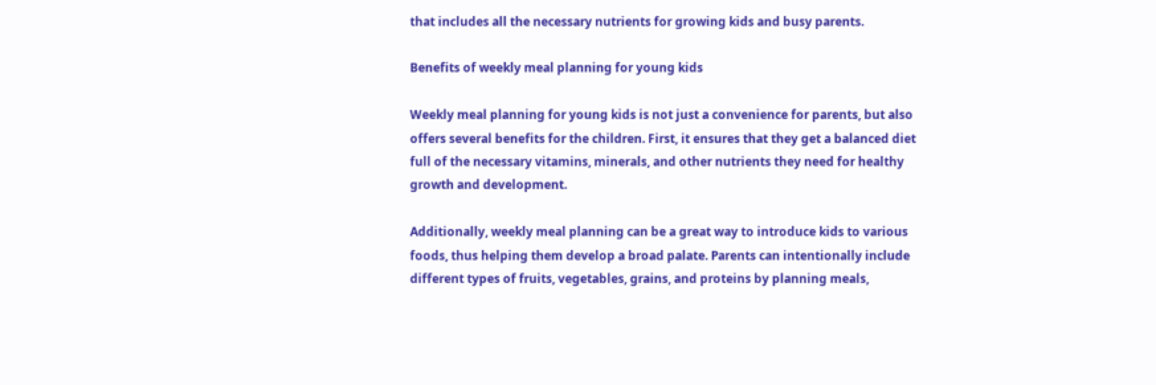that includes all the necessary nutrients for growing kids and busy parents.

Benefits of weekly meal planning for young kids

Weekly meal planning for young kids is not just a convenience for parents, but also offers several benefits for the children. First, it ensures that they get a balanced diet full of the necessary vitamins, minerals, and other nutrients they need for healthy growth and development.

Additionally, weekly meal planning can be a great way to introduce kids to various foods, thus helping them develop a broad palate. Parents can intentionally include different types of fruits, vegetables, grains, and proteins by planning meals,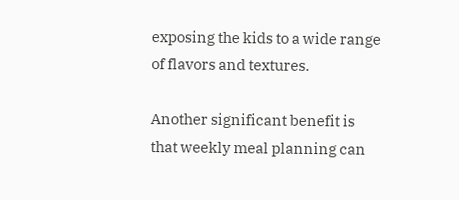exposing the kids to a wide range of flavors and textures.

Another significant benefit is that weekly meal planning can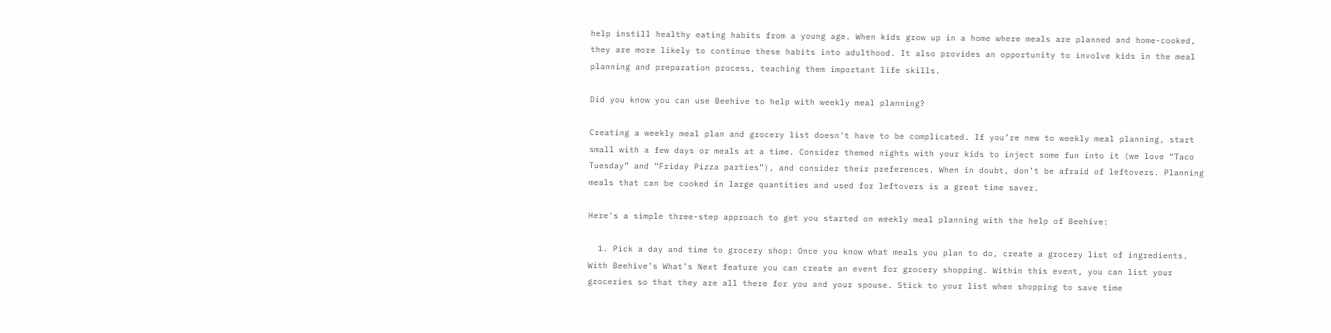help instill healthy eating habits from a young age. When kids grow up in a home where meals are planned and home-cooked, they are more likely to continue these habits into adulthood. It also provides an opportunity to involve kids in the meal planning and preparation process, teaching them important life skills.

Did you know you can use Beehive to help with weekly meal planning?

Creating a weekly meal plan and grocery list doesn't have to be complicated. If you’re new to weekly meal planning, start small with a few days or meals at a time. Consider themed nights with your kids to inject some fun into it (we love “Taco Tuesday” and “Friday Pizza parties”), and consider their preferences. When in doubt, don’t be afraid of leftovers. Planning meals that can be cooked in large quantities and used for leftovers is a great time saver.

Here's a simple three-step approach to get you started on weekly meal planning with the help of Beehive:

  1. Pick a day and time to grocery shop: Once you know what meals you plan to do, create a grocery list of ingredients. With Beehive’s What’s Next feature you can create an event for grocery shopping. Within this event, you can list your groceries so that they are all there for you and your spouse. Stick to your list when shopping to save time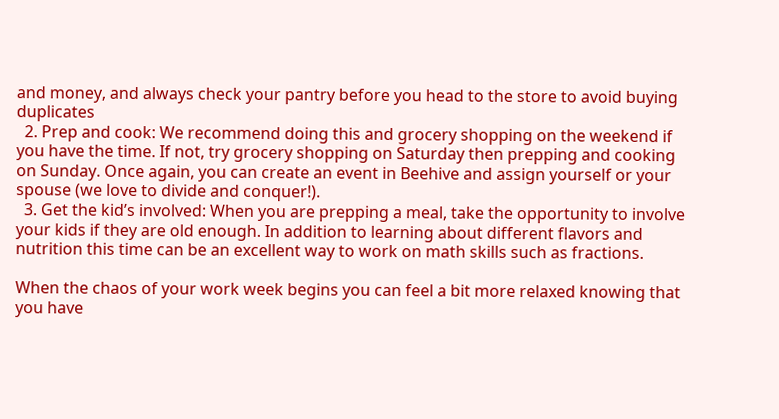and money, and always check your pantry before you head to the store to avoid buying duplicates
  2. Prep and cook: We recommend doing this and grocery shopping on the weekend if you have the time. If not, try grocery shopping on Saturday then prepping and cooking on Sunday. Once again, you can create an event in Beehive and assign yourself or your spouse (we love to divide and conquer!).
  3. Get the kid’s involved: When you are prepping a meal, take the opportunity to involve your kids if they are old enough. In addition to learning about different flavors and nutrition this time can be an excellent way to work on math skills such as fractions.

When the chaos of your work week begins you can feel a bit more relaxed knowing that you have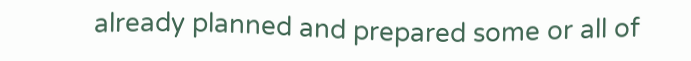already planned and prepared some or all of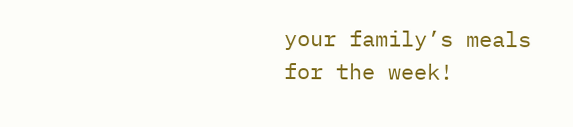your family’s meals for the week!